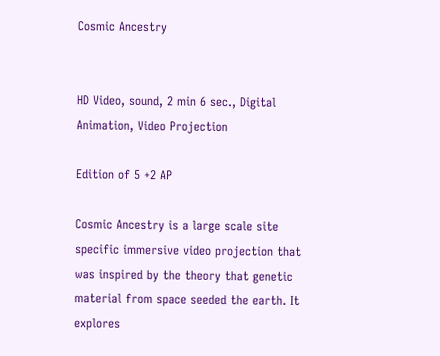Cosmic Ancestry


HD Video, sound, 2 min 6 sec., Digital Animation, Video Projection

Edition of 5 +2 AP

Cosmic Ancestry is a large scale site specific immersive video projection that was inspired by the theory that genetic material from space seeded the earth. It explores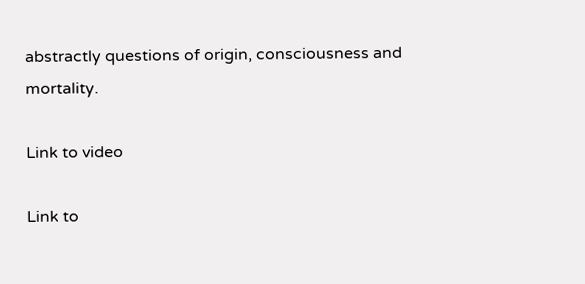abstractly questions of origin, consciousness and mortality.

Link to video

Link to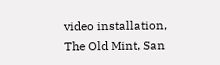video installation, The Old Mint, San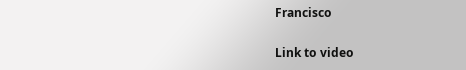Francisco

Link to video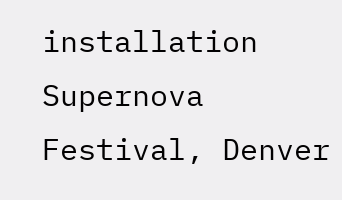installation Supernova Festival, Denver